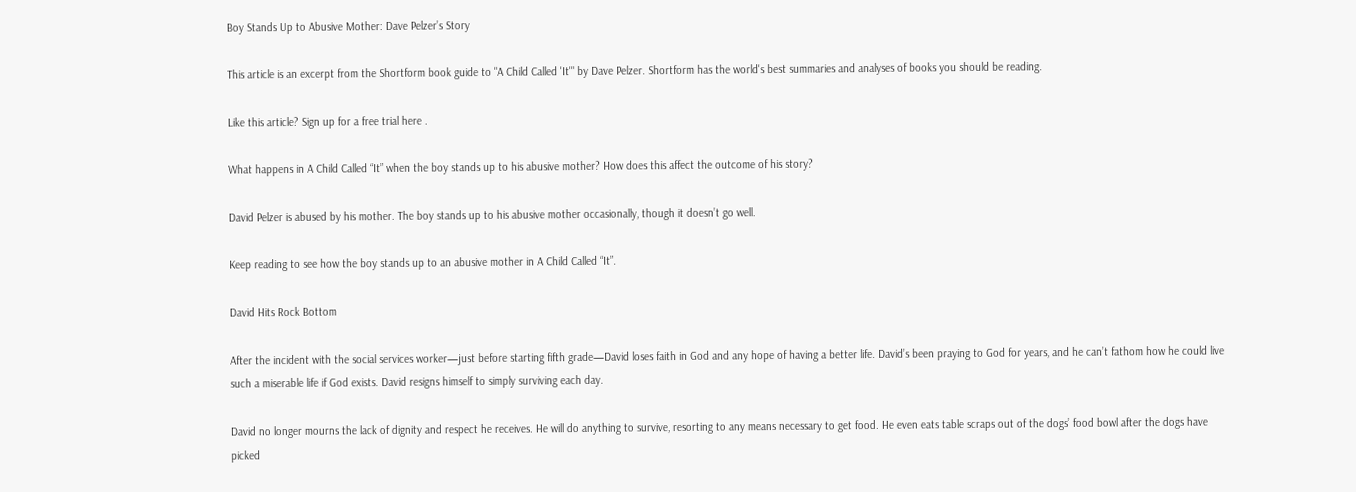Boy Stands Up to Abusive Mother: Dave Pelzer’s Story

This article is an excerpt from the Shortform book guide to "A Child Called 'It'" by Dave Pelzer. Shortform has the world's best summaries and analyses of books you should be reading.

Like this article? Sign up for a free trial here .

What happens in A Child Called “It” when the boy stands up to his abusive mother? How does this affect the outcome of his story?

David Pelzer is abused by his mother. The boy stands up to his abusive mother occasionally, though it doesn’t go well.

Keep reading to see how the boy stands up to an abusive mother in A Child Called “It”.

David Hits Rock Bottom

After the incident with the social services worker—just before starting fifth grade—David loses faith in God and any hope of having a better life. David’s been praying to God for years, and he can’t fathom how he could live such a miserable life if God exists. David resigns himself to simply surviving each day.

David no longer mourns the lack of dignity and respect he receives. He will do anything to survive, resorting to any means necessary to get food. He even eats table scraps out of the dogs’ food bowl after the dogs have picked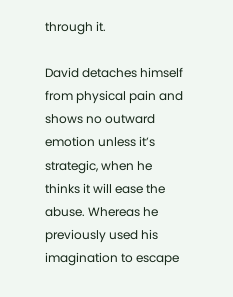through it.

David detaches himself from physical pain and shows no outward emotion unless it’s strategic, when he thinks it will ease the abuse. Whereas he previously used his imagination to escape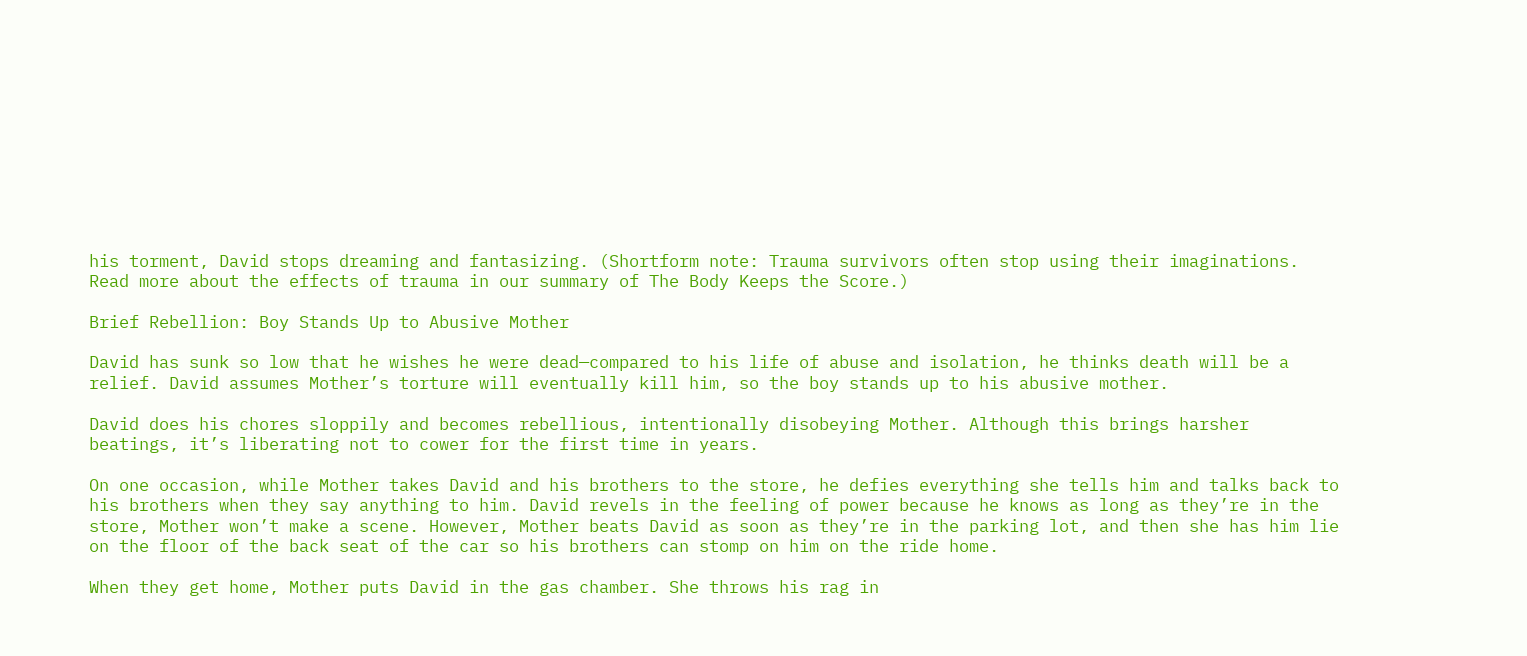his torment, David stops dreaming and fantasizing. (Shortform note: Trauma survivors often stop using their imaginations. Read more about the effects of trauma in our summary of The Body Keeps the Score.)

Brief Rebellion: Boy Stands Up to Abusive Mother

David has sunk so low that he wishes he were dead—compared to his life of abuse and isolation, he thinks death will be a relief. David assumes Mother’s torture will eventually kill him, so the boy stands up to his abusive mother.

David does his chores sloppily and becomes rebellious, intentionally disobeying Mother. Although this brings harsher beatings, it’s liberating not to cower for the first time in years.

On one occasion, while Mother takes David and his brothers to the store, he defies everything she tells him and talks back to his brothers when they say anything to him. David revels in the feeling of power because he knows as long as they’re in the store, Mother won’t make a scene. However, Mother beats David as soon as they’re in the parking lot, and then she has him lie on the floor of the back seat of the car so his brothers can stomp on him on the ride home.

When they get home, Mother puts David in the gas chamber. She throws his rag in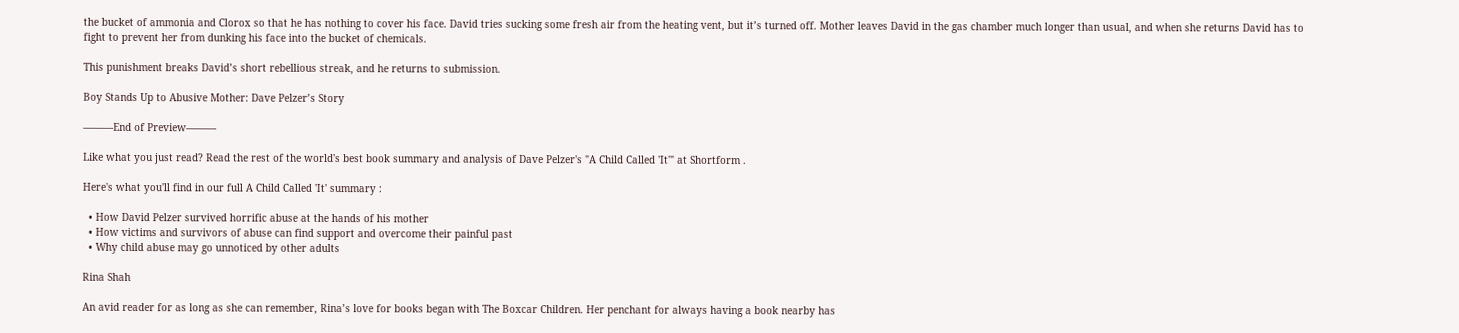the bucket of ammonia and Clorox so that he has nothing to cover his face. David tries sucking some fresh air from the heating vent, but it’s turned off. Mother leaves David in the gas chamber much longer than usual, and when she returns David has to fight to prevent her from dunking his face into the bucket of chemicals.

This punishment breaks David’s short rebellious streak, and he returns to submission.

Boy Stands Up to Abusive Mother: Dave Pelzer’s Story

———End of Preview———

Like what you just read? Read the rest of the world's best book summary and analysis of Dave Pelzer's "A Child Called 'It'" at Shortform .

Here's what you'll find in our full A Child Called 'It' summary :

  • How David Pelzer survived horrific abuse at the hands of his mother
  • How victims and survivors of abuse can find support and overcome their painful past
  • Why child abuse may go unnoticed by other adults

Rina Shah

An avid reader for as long as she can remember, Rina’s love for books began with The Boxcar Children. Her penchant for always having a book nearby has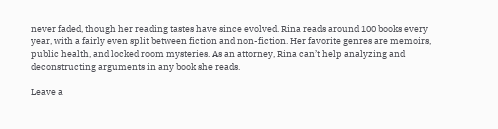never faded, though her reading tastes have since evolved. Rina reads around 100 books every year, with a fairly even split between fiction and non-fiction. Her favorite genres are memoirs, public health, and locked room mysteries. As an attorney, Rina can’t help analyzing and deconstructing arguments in any book she reads.

Leave a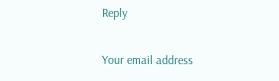Reply

Your email address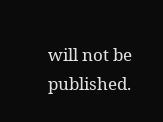will not be published.